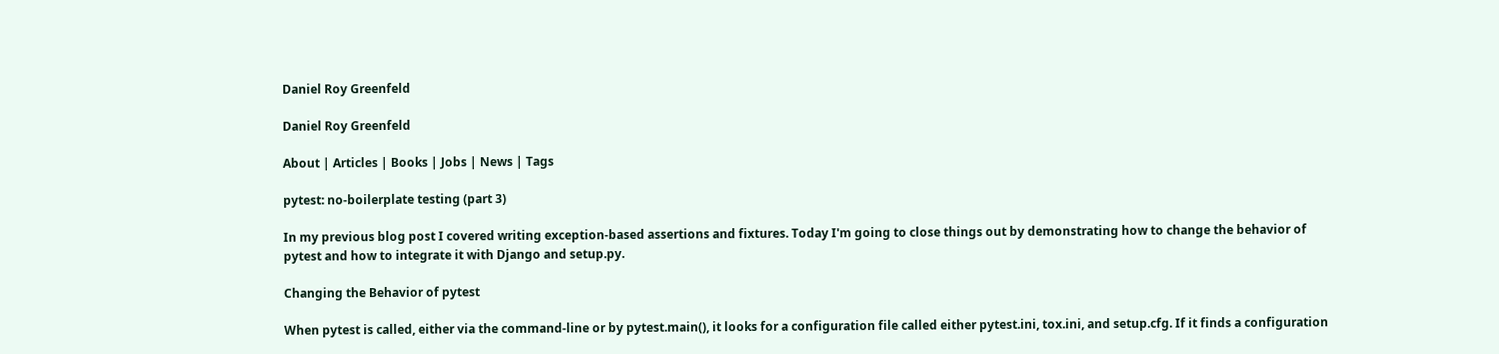Daniel Roy Greenfeld

Daniel Roy Greenfeld

About | Articles | Books | Jobs | News | Tags

pytest: no-boilerplate testing (part 3)

In my previous blog post I covered writing exception-based assertions and fixtures. Today I'm going to close things out by demonstrating how to change the behavior of pytest and how to integrate it with Django and setup.py.

Changing the Behavior of pytest

When pytest is called, either via the command-line or by pytest.main(), it looks for a configuration file called either pytest.ini, tox.ini, and setup.cfg. If it finds a configuration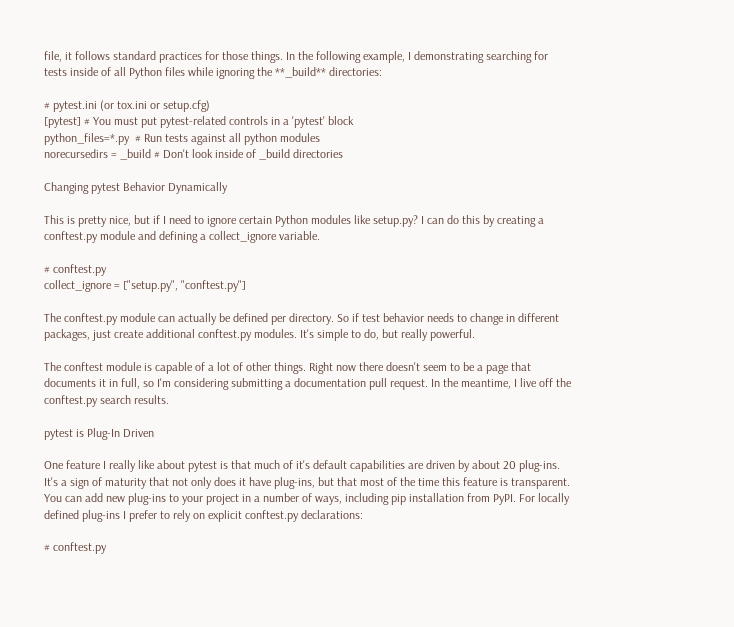file, it follows standard practices for those things. In the following example, I demonstrating searching for tests inside of all Python files while ignoring the **_build** directories:

# pytest.ini (or tox.ini or setup.cfg)
[pytest] # You must put pytest-related controls in a 'pytest' block
python_files=*.py  # Run tests against all python modules
norecursedirs = _build # Don't look inside of _build directories

Changing pytest Behavior Dynamically

This is pretty nice, but if I need to ignore certain Python modules like setup.py? I can do this by creating a conftest.py module and defining a collect_ignore variable.

# conftest.py
collect_ignore = ["setup.py", "conftest.py"]

The conftest.py module can actually be defined per directory. So if test behavior needs to change in different packages, just create additional conftest.py modules. It's simple to do, but really powerful.

The conftest module is capable of a lot of other things. Right now there doesn't seem to be a page that documents it in full, so I'm considering submitting a documentation pull request. In the meantime, I live off the conftest.py search results.

pytest is Plug-In Driven

One feature I really like about pytest is that much of it's default capabilities are driven by about 20 plug-ins. It's a sign of maturity that not only does it have plug-ins, but that most of the time this feature is transparent. You can add new plug-ins to your project in a number of ways, including pip installation from PyPI. For locally defined plug-ins I prefer to rely on explicit conftest.py declarations:

# conftest.py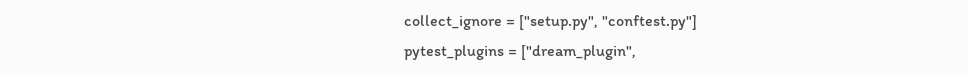collect_ignore = ["setup.py", "conftest.py"]
pytest_plugins = ["dream_plugin",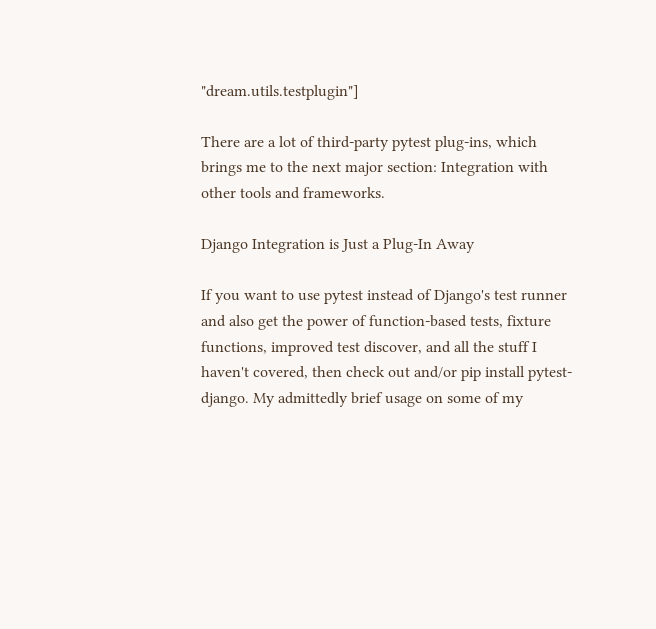"dream.utils.testplugin"]

There are a lot of third-party pytest plug-ins, which brings me to the next major section: Integration with other tools and frameworks.

Django Integration is Just a Plug-In Away

If you want to use pytest instead of Django's test runner and also get the power of function-based tests, fixture functions, improved test discover, and all the stuff I haven't covered, then check out and/or pip install pytest-django. My admittedly brief usage on some of my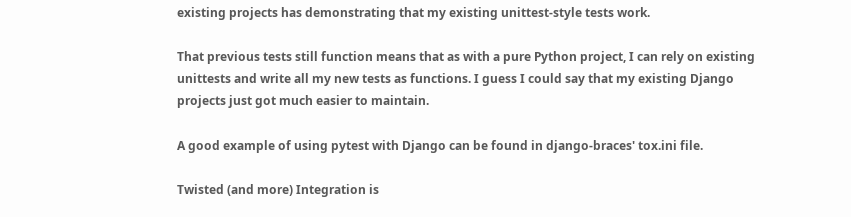existing projects has demonstrating that my existing unittest-style tests work.

That previous tests still function means that as with a pure Python project, I can rely on existing unittests and write all my new tests as functions. I guess I could say that my existing Django projects just got much easier to maintain.

A good example of using pytest with Django can be found in django-braces' tox.ini file.

Twisted (and more) Integration is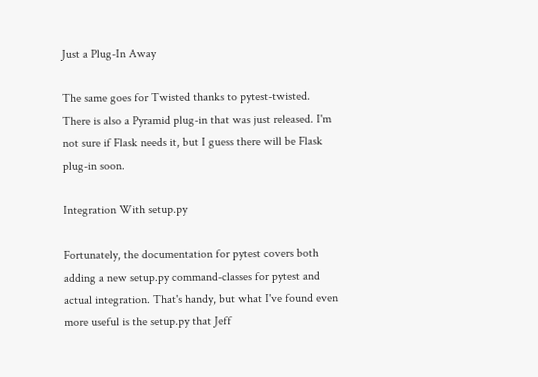Just a Plug-In Away

The same goes for Twisted thanks to pytest-twisted. There is also a Pyramid plug-in that was just released. I'm not sure if Flask needs it, but I guess there will be Flask plug-in soon.

Integration With setup.py

Fortunately, the documentation for pytest covers both adding a new setup.py command-classes for pytest and actual integration. That's handy, but what I've found even more useful is the setup.py that Jeff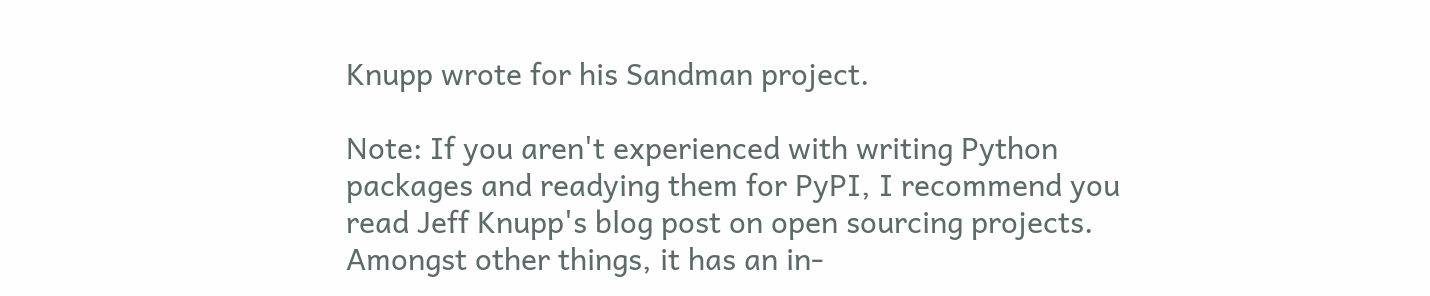Knupp wrote for his Sandman project.

Note: If you aren't experienced with writing Python packages and readying them for PyPI, I recommend you read Jeff Knupp's blog post on open sourcing projects. Amongst other things, it has an in-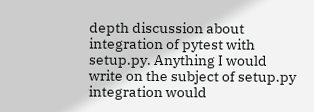depth discussion about integration of pytest with setup.py. Anything I would write on the subject of setup.py integration would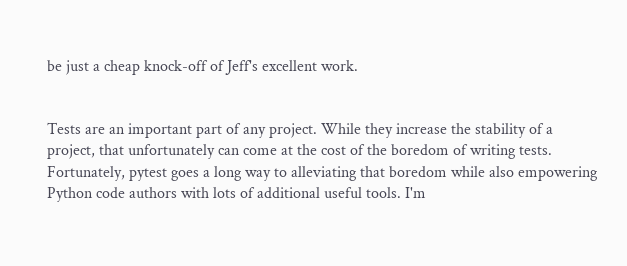be just a cheap knock-off of Jeff's excellent work.


Tests are an important part of any project. While they increase the stability of a project, that unfortunately can come at the cost of the boredom of writing tests. Fortunately, pytest goes a long way to alleviating that boredom while also empowering Python code authors with lots of additional useful tools. I'm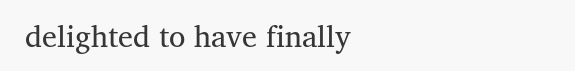delighted to have finally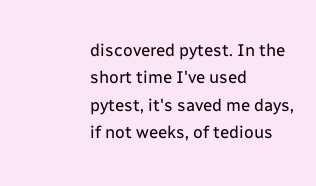discovered pytest. In the short time I've used pytest, it's saved me days, if not weeks, of tedious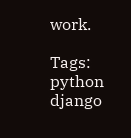work.

Tags: python django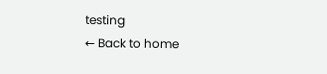testing
← Back to home